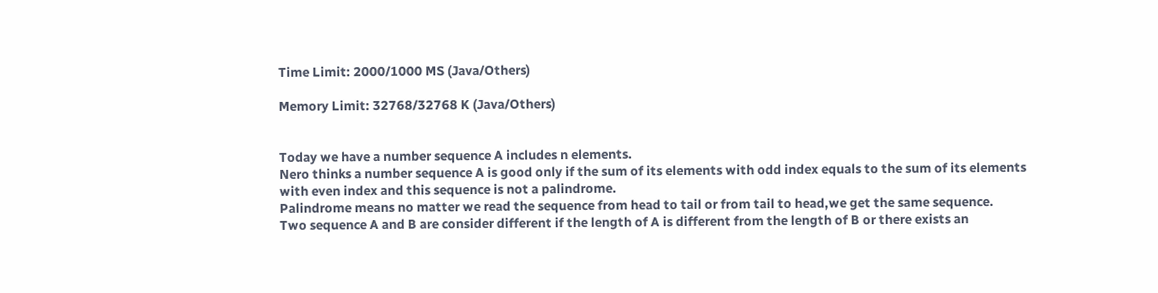Time Limit: 2000/1000 MS (Java/Others)

Memory Limit: 32768/32768 K (Java/Others)


Today we have a number sequence A includes n elements.
Nero thinks a number sequence A is good only if the sum of its elements with odd index equals to the sum of its elements with even index and this sequence is not a palindrome.
Palindrome means no matter we read the sequence from head to tail or from tail to head,we get the same sequence.
Two sequence A and B are consider different if the length of A is different from the length of B or there exists an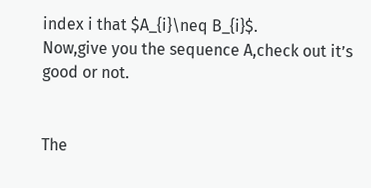index i that $A_{i}\neq B_{i}$.
Now,give you the sequence A,check out it’s good or not.


The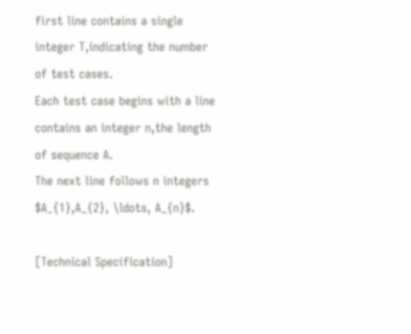first line contains a single integer T,indicating the number of test cases.
Each test case begins with a line contains an integer n,the length of sequence A.
The next line follows n integers $A_{1},A_{2}, \ldots, A_{n}$.

[Technical Specification]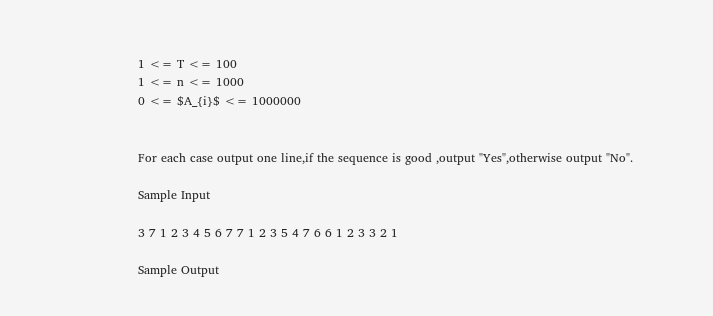1 <= T <= 100
1 <= n <= 1000
0 <= $A_{i}$ <= 1000000


For each case output one line,if the sequence is good ,output "Yes",otherwise output "No".

Sample Input

3 7 1 2 3 4 5 6 7 7 1 2 3 5 4 7 6 6 1 2 3 3 2 1

Sample Output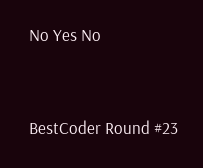No Yes No




BestCoder Round #23